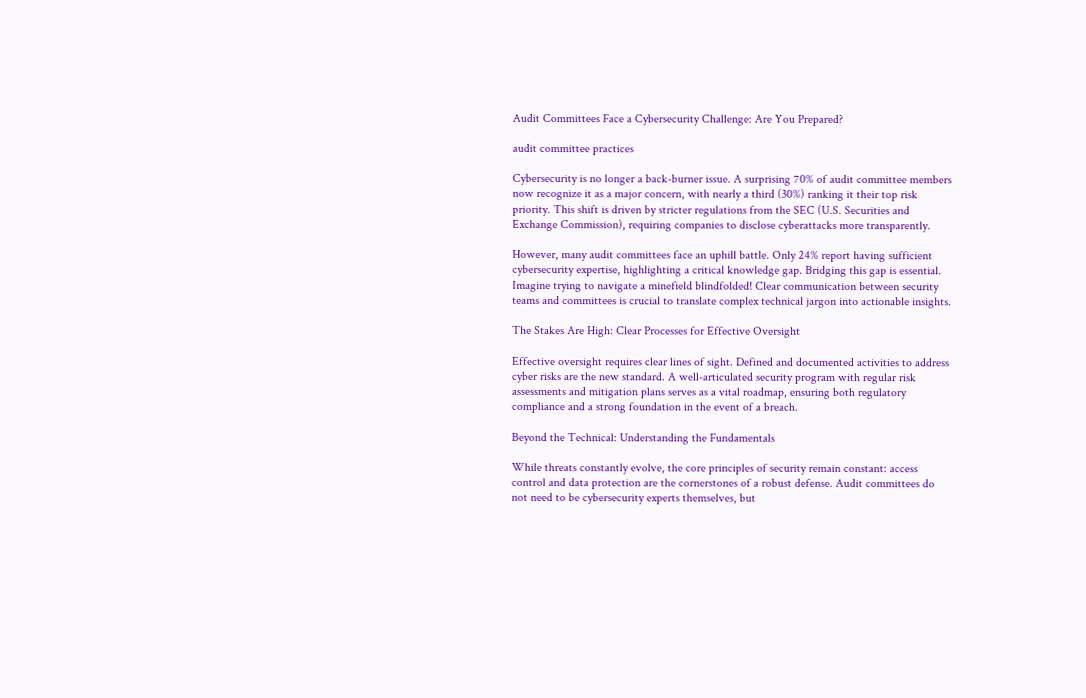Audit Committees Face a Cybersecurity Challenge: Are You Prepared?

audit committee practices

Cybersecurity is no longer a back-burner issue. A surprising 70% of audit committee members now recognize it as a major concern, with nearly a third (30%) ranking it their top risk priority. This shift is driven by stricter regulations from the SEC (U.S. Securities and Exchange Commission), requiring companies to disclose cyberattacks more transparently.

However, many audit committees face an uphill battle. Only 24% report having sufficient cybersecurity expertise, highlighting a critical knowledge gap. Bridging this gap is essential. Imagine trying to navigate a minefield blindfolded! Clear communication between security teams and committees is crucial to translate complex technical jargon into actionable insights.

The Stakes Are High: Clear Processes for Effective Oversight

Effective oversight requires clear lines of sight. Defined and documented activities to address cyber risks are the new standard. A well-articulated security program with regular risk assessments and mitigation plans serves as a vital roadmap, ensuring both regulatory compliance and a strong foundation in the event of a breach.

Beyond the Technical: Understanding the Fundamentals

While threats constantly evolve, the core principles of security remain constant: access control and data protection are the cornerstones of a robust defense. Audit committees do not need to be cybersecurity experts themselves, but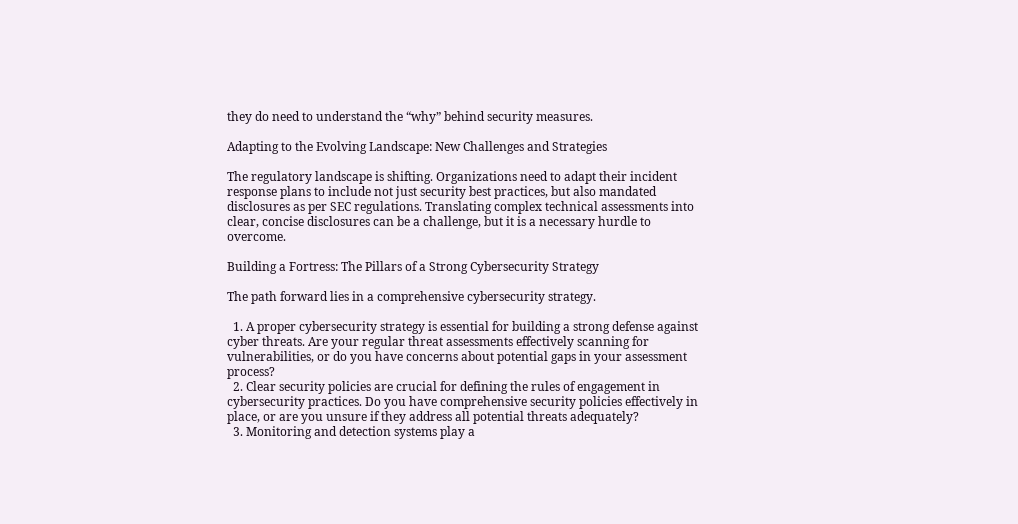they do need to understand the “why” behind security measures.

Adapting to the Evolving Landscape: New Challenges and Strategies

The regulatory landscape is shifting. Organizations need to adapt their incident response plans to include not just security best practices, but also mandated disclosures as per SEC regulations. Translating complex technical assessments into clear, concise disclosures can be a challenge, but it is a necessary hurdle to overcome.

Building a Fortress: The Pillars of a Strong Cybersecurity Strategy

The path forward lies in a comprehensive cybersecurity strategy.

  1. A proper cybersecurity strategy is essential for building a strong defense against cyber threats. Are your regular threat assessments effectively scanning for vulnerabilities, or do you have concerns about potential gaps in your assessment process?
  2. Clear security policies are crucial for defining the rules of engagement in cybersecurity practices. Do you have comprehensive security policies effectively in place, or are you unsure if they address all potential threats adequately?
  3. Monitoring and detection systems play a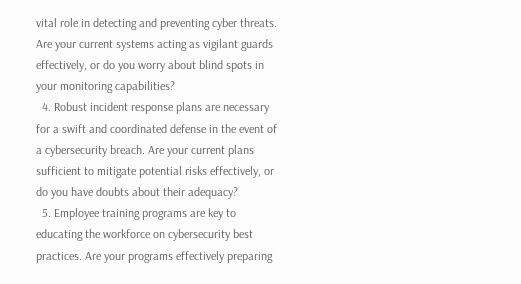vital role in detecting and preventing cyber threats. Are your current systems acting as vigilant guards effectively, or do you worry about blind spots in your monitoring capabilities?
  4. Robust incident response plans are necessary for a swift and coordinated defense in the event of a cybersecurity breach. Are your current plans sufficient to mitigate potential risks effectively, or do you have doubts about their adequacy?
  5. Employee training programs are key to educating the workforce on cybersecurity best practices. Are your programs effectively preparing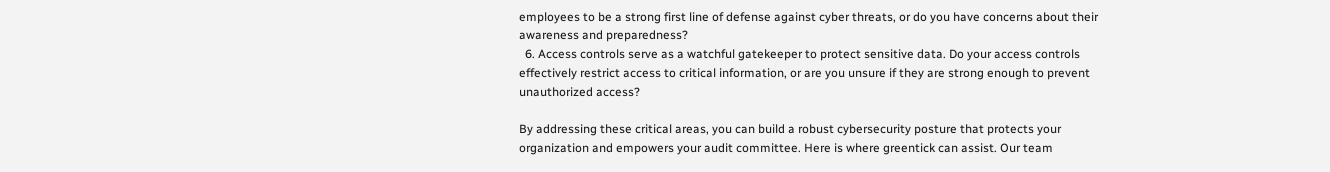employees to be a strong first line of defense against cyber threats, or do you have concerns about their awareness and preparedness?
  6. Access controls serve as a watchful gatekeeper to protect sensitive data. Do your access controls effectively restrict access to critical information, or are you unsure if they are strong enough to prevent unauthorized access?

By addressing these critical areas, you can build a robust cybersecurity posture that protects your organization and empowers your audit committee. Here is where greentick can assist. Our team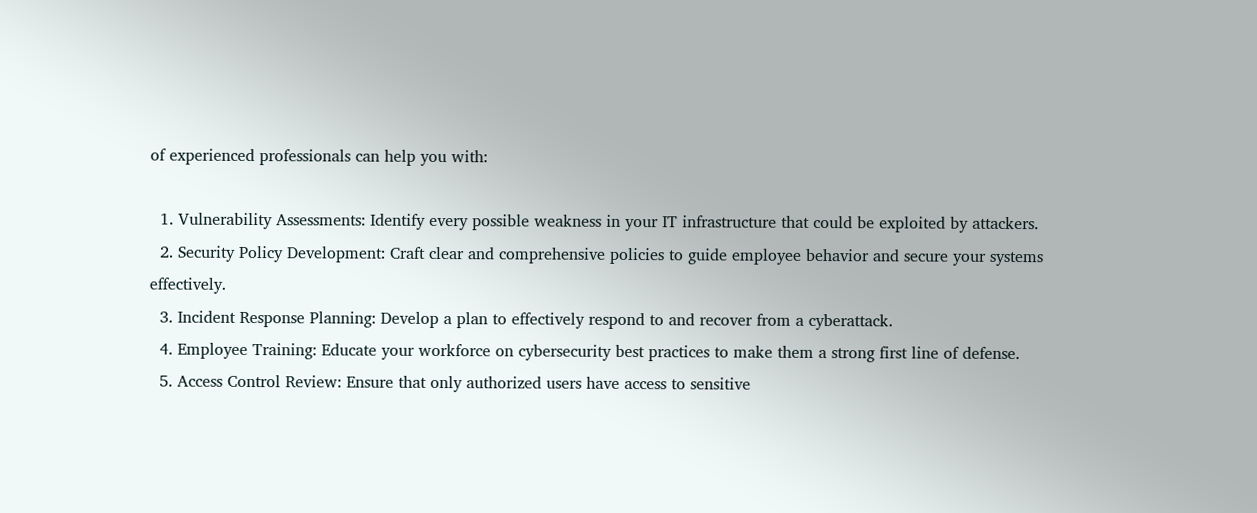of experienced professionals can help you with:

  1. Vulnerability Assessments: Identify every possible weakness in your IT infrastructure that could be exploited by attackers.
  2. Security Policy Development: Craft clear and comprehensive policies to guide employee behavior and secure your systems effectively.
  3. Incident Response Planning: Develop a plan to effectively respond to and recover from a cyberattack.
  4. Employee Training: Educate your workforce on cybersecurity best practices to make them a strong first line of defense.
  5. Access Control Review: Ensure that only authorized users have access to sensitive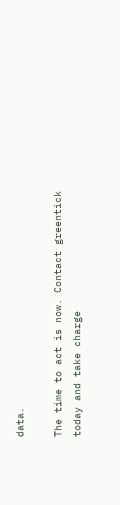data.

The time to act is now. Contact greentick today and take charge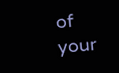of your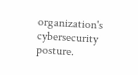organization's cybersecurity posture.